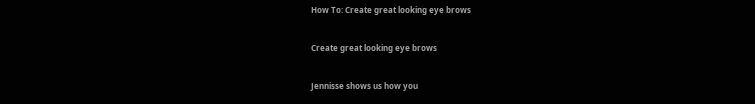How To: Create great looking eye brows

Create great looking eye brows

Jennisse shows us how you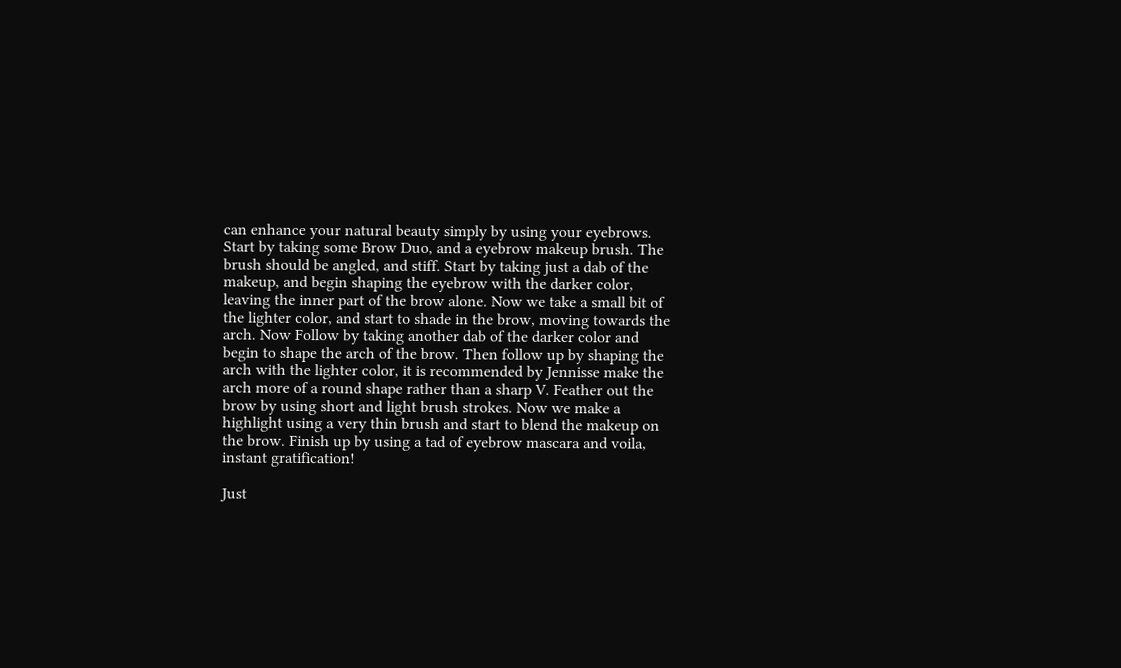can enhance your natural beauty simply by using your eyebrows. Start by taking some Brow Duo, and a eyebrow makeup brush. The brush should be angled, and stiff. Start by taking just a dab of the makeup, and begin shaping the eyebrow with the darker color, leaving the inner part of the brow alone. Now we take a small bit of the lighter color, and start to shade in the brow, moving towards the arch. Now Follow by taking another dab of the darker color and begin to shape the arch of the brow. Then follow up by shaping the arch with the lighter color, it is recommended by Jennisse make the arch more of a round shape rather than a sharp V. Feather out the brow by using short and light brush strokes. Now we make a highlight using a very thin brush and start to blend the makeup on the brow. Finish up by using a tad of eyebrow mascara and voila, instant gratification!

Just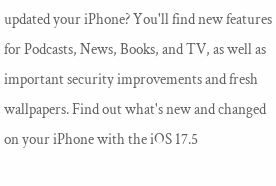updated your iPhone? You'll find new features for Podcasts, News, Books, and TV, as well as important security improvements and fresh wallpapers. Find out what's new and changed on your iPhone with the iOS 17.5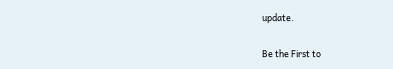update.

Be the First to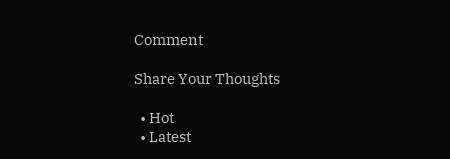Comment

Share Your Thoughts

  • Hot
  • Latest